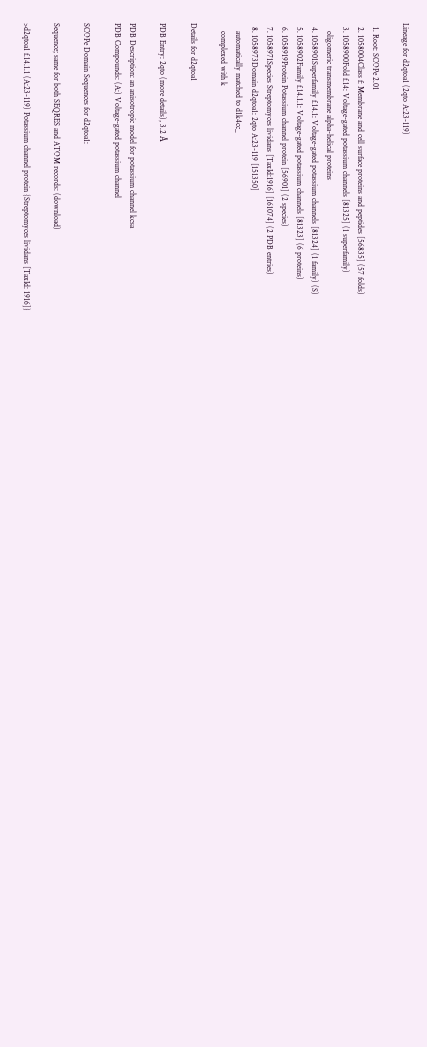Lineage for d2qtoa1 (2qto A:23-119)

  1. Root: SCOPe 2.01
  2. 1058004Class f: Membrane and cell surface proteins and peptides [56835] (57 folds)
  3. 1058900Fold f.14: Voltage-gated potassium channels [81325] (1 superfamily)
    oligomeric transmembrane alpha-helical proteins
  4. 1058901Superfamily f.14.1: Voltage-gated potassium channels [81324] (1 family) (S)
  5. 1058902Family f.14.1.1: Voltage-gated potassium channels [81323] (6 proteins)
  6. 1058919Protein Potassium channel protein [56901] (2 species)
  7. 1058971Species Streptomyces lividans [TaxId:1916] [161074] (2 PDB entries)
  8. 1058973Domain d2qtoa1: 2qto A:23-119 [151350]
    automatically matched to d1k4cc_
    complexed with k

Details for d2qtoa1

PDB Entry: 2qto (more details), 3.2 Å

PDB Description: an anisotropic model for potassium channel kcsa
PDB Compounds: (A:) Voltage-gated potassium channel

SCOPe Domain Sequences for d2qtoa1:

Sequence; same for both SEQRES and ATOM records: (download)

>d2qtoa1 f.14.1.1 (A:23-119) Potassium channel protein {Streptomyces lividans [TaxId: 1916]}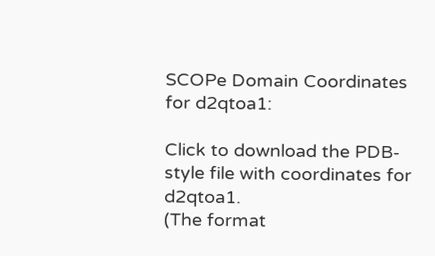SCOPe Domain Coordinates for d2qtoa1:

Click to download the PDB-style file with coordinates for d2qtoa1.
(The format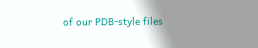of our PDB-style files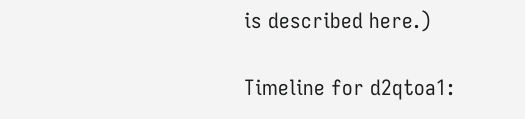is described here.)

Timeline for d2qtoa1: